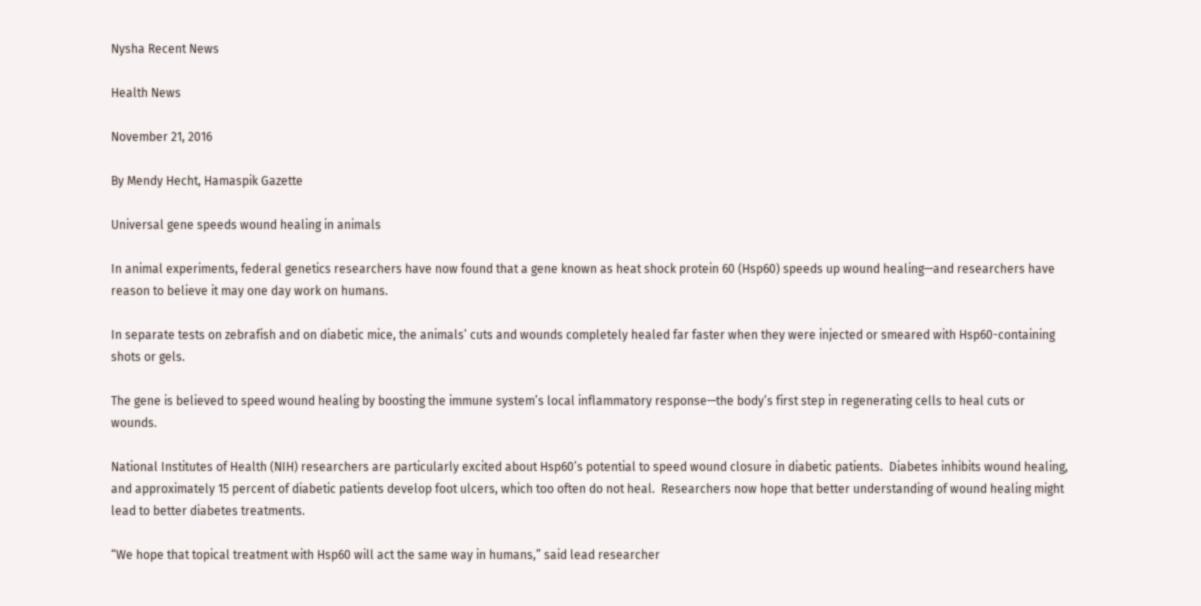Nysha Recent News

Health News

November 21, 2016

By Mendy Hecht, Hamaspik Gazette

Universal gene speeds wound healing in animals

In animal experiments, federal genetics researchers have now found that a gene known as heat shock protein 60 (Hsp60) speeds up wound healing—and researchers have reason to believe it may one day work on humans.

In separate tests on zebrafish and on diabetic mice, the animals’ cuts and wounds completely healed far faster when they were injected or smeared with Hsp60-containing shots or gels.

The gene is believed to speed wound healing by boosting the immune system’s local inflammatory response—the body’s first step in regenerating cells to heal cuts or wounds.

National Institutes of Health (NIH) researchers are particularly excited about Hsp60’s potential to speed wound closure in diabetic patients.  Diabetes inhibits wound healing, and approximately 15 percent of diabetic patients develop foot ulcers, which too often do not heal.  Researchers now hope that better understanding of wound healing might lead to better diabetes treatments.

“We hope that topical treatment with Hsp60 will act the same way in humans,” said lead researcher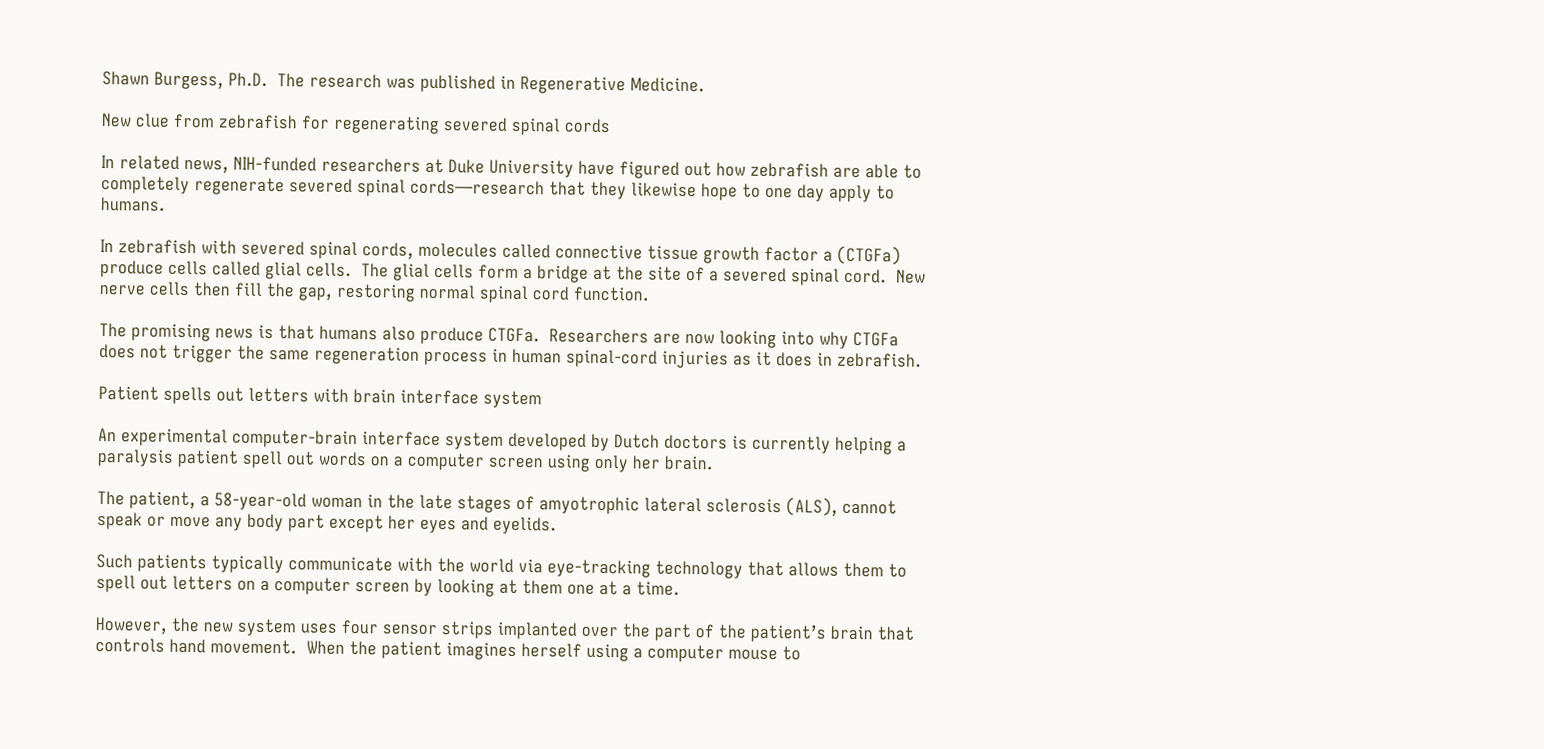Shawn Burgess, Ph.D.  The research was published in Regenerative Medicine.

New clue from zebrafish for regenerating severed spinal cords

In related news, NIH-funded researchers at Duke University have figured out how zebrafish are able to completely regenerate severed spinal cords—research that they likewise hope to one day apply to humans.

In zebrafish with severed spinal cords, molecules called connective tissue growth factor a (CTGFa) produce cells called glial cells.  The glial cells form a bridge at the site of a severed spinal cord.  New nerve cells then fill the gap, restoring normal spinal cord function.

The promising news is that humans also produce CTGFa.  Researchers are now looking into why CTGFa does not trigger the same regeneration process in human spinal-cord injuries as it does in zebrafish.

Patient spells out letters with brain interface system

An experimental computer-brain interface system developed by Dutch doctors is currently helping a paralysis patient spell out words on a computer screen using only her brain.

The patient, a 58-year-old woman in the late stages of amyotrophic lateral sclerosis (ALS), cannot speak or move any body part except her eyes and eyelids.

Such patients typically communicate with the world via eye-tracking technology that allows them to spell out letters on a computer screen by looking at them one at a time.

However, the new system uses four sensor strips implanted over the part of the patient’s brain that controls hand movement.  When the patient imagines herself using a computer mouse to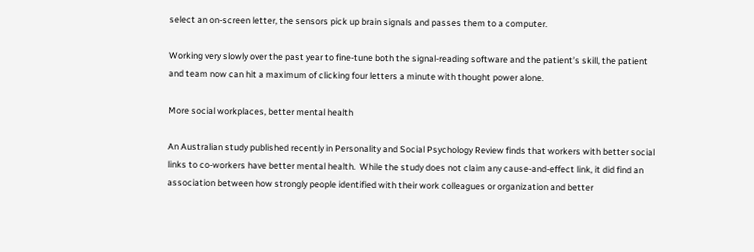select an on-screen letter, the sensors pick up brain signals and passes them to a computer.

Working very slowly over the past year to fine-tune both the signal-reading software and the patient’s skill, the patient and team now can hit a maximum of clicking four letters a minute with thought power alone.

More social workplaces, better mental health

An Australian study published recently in Personality and Social Psychology Review finds that workers with better social links to co-workers have better mental health.  While the study does not claim any cause-and-effect link, it did find an association between how strongly people identified with their work colleagues or organization and better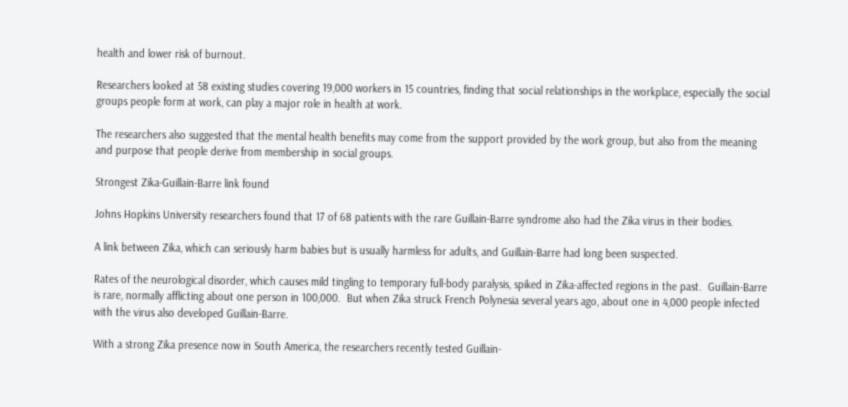health and lower risk of burnout.

Researchers looked at 58 existing studies covering 19,000 workers in 15 countries, finding that social relationships in the workplace, especially the social groups people form at work, can play a major role in health at work.

The researchers also suggested that the mental health benefits may come from the support provided by the work group, but also from the meaning and purpose that people derive from membership in social groups.

Strongest Zika-Guillain-Barre link found

Johns Hopkins University researchers found that 17 of 68 patients with the rare Guillain-Barre syndrome also had the Zika virus in their bodies.

A link between Zika, which can seriously harm babies but is usually harmless for adults, and Guillain-Barre had long been suspected.

Rates of the neurological disorder, which causes mild tingling to temporary full-body paralysis, spiked in Zika-affected regions in the past.  Guillain-Barre is rare, normally afflicting about one person in 100,000.  But when Zika struck French Polynesia several years ago, about one in 4,000 people infected with the virus also developed Guillain-Barre.

With a strong Zika presence now in South America, the researchers recently tested Guillain-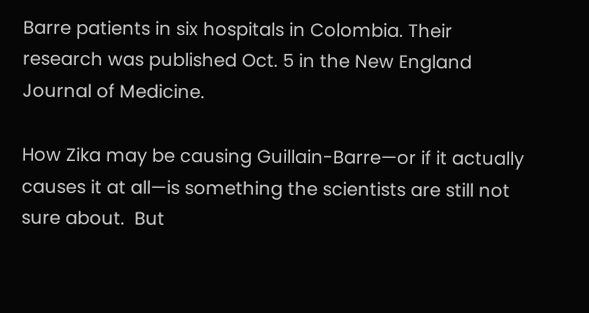Barre patients in six hospitals in Colombia. Their research was published Oct. 5 in the New England Journal of Medicine.

How Zika may be causing Guillain-Barre—or if it actually causes it at all—is something the scientists are still not sure about.  But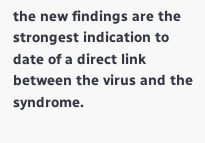the new findings are the strongest indication to date of a direct link between the virus and the syndrome.